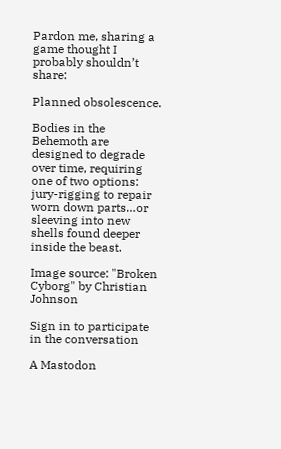Pardon me, sharing a game thought I probably shouldn’t share:

Planned obsolescence.

Bodies in the Behemoth are designed to degrade over time, requiring one of two options: jury-rigging to repair worn down parts…or sleeving into new shells found deeper inside the beast.

Image source: "Broken Cyborg" by Christian Johnson

Sign in to participate in the conversation

A Mastodon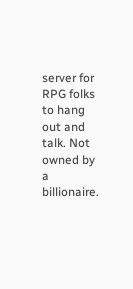server for RPG folks to hang out and talk. Not owned by a billionaire.